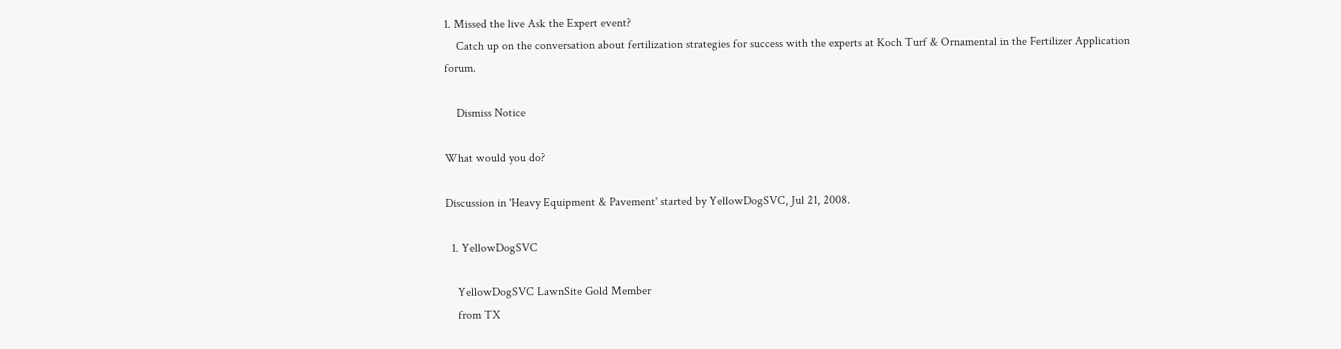1. Missed the live Ask the Expert event?
    Catch up on the conversation about fertilization strategies for success with the experts at Koch Turf & Ornamental in the Fertilizer Application forum.

    Dismiss Notice

What would you do?

Discussion in 'Heavy Equipment & Pavement' started by YellowDogSVC, Jul 21, 2008.

  1. YellowDogSVC

    YellowDogSVC LawnSite Gold Member
    from TX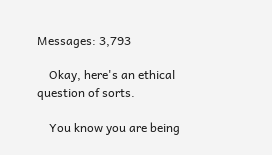Messages: 3,793

    Okay, here's an ethical question of sorts.

    You know you are being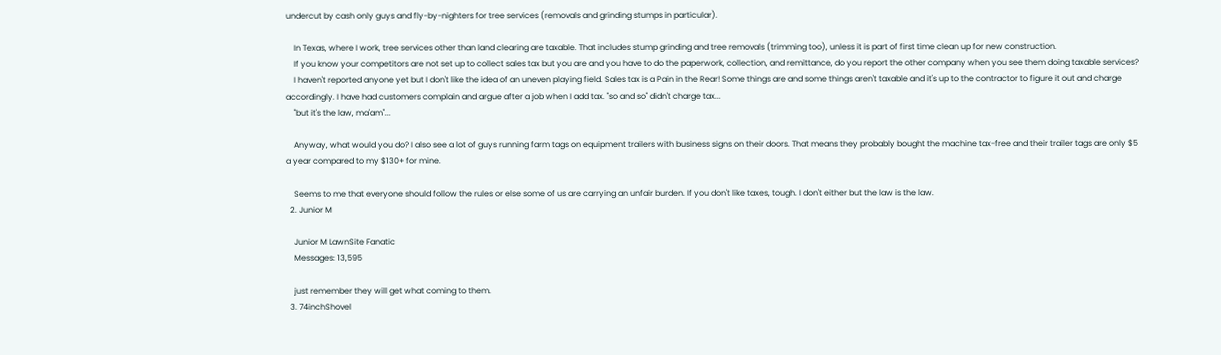undercut by cash only guys and fly-by-nighters for tree services (removals and grinding stumps in particular).

    In Texas, where I work, tree services other than land clearing are taxable. That includes stump grinding and tree removals (trimming too), unless it is part of first time clean up for new construction.
    If you know your competitors are not set up to collect sales tax but you are and you have to do the paperwork, collection, and remittance, do you report the other company when you see them doing taxable services?
    I haven't reported anyone yet but I don't like the idea of an uneven playing field. Sales tax is a Pain in the Rear! Some things are and some things aren't taxable and it's up to the contractor to figure it out and charge accordingly. I have had customers complain and argue after a job when I add tax. "so and so" didn't charge tax...
    "but it's the law, ma'am"...

    Anyway, what would you do? I also see a lot of guys running farm tags on equipment trailers with business signs on their doors. That means they probably bought the machine tax-free and their trailer tags are only $5 a year compared to my $130+ for mine.

    Seems to me that everyone should follow the rules or else some of us are carrying an unfair burden. If you don't like taxes, tough. I don't either but the law is the law.
  2. Junior M

    Junior M LawnSite Fanatic
    Messages: 13,595

    just remember they will get what coming to them.
  3. 74inchShovel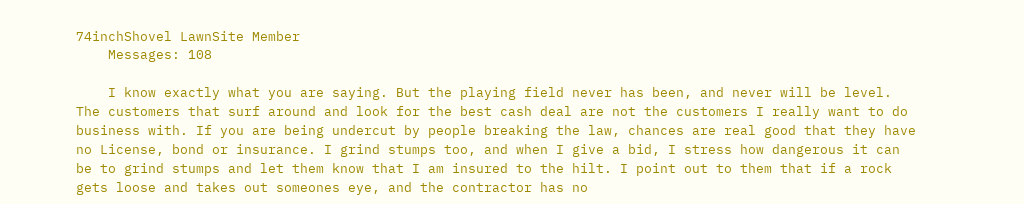74inchShovel LawnSite Member
    Messages: 108

    I know exactly what you are saying. But the playing field never has been, and never will be level. The customers that surf around and look for the best cash deal are not the customers I really want to do business with. If you are being undercut by people breaking the law, chances are real good that they have no License, bond or insurance. I grind stumps too, and when I give a bid, I stress how dangerous it can be to grind stumps and let them know that I am insured to the hilt. I point out to them that if a rock gets loose and takes out someones eye, and the contractor has no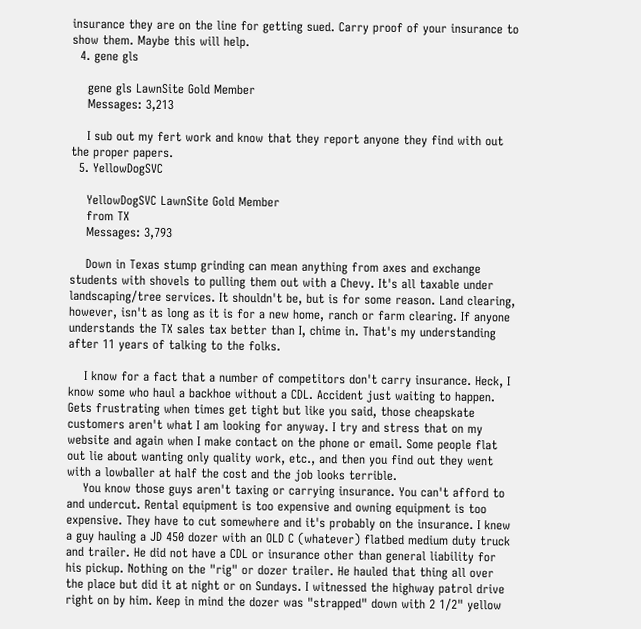insurance they are on the line for getting sued. Carry proof of your insurance to show them. Maybe this will help.
  4. gene gls

    gene gls LawnSite Gold Member
    Messages: 3,213

    I sub out my fert work and know that they report anyone they find with out the proper papers.
  5. YellowDogSVC

    YellowDogSVC LawnSite Gold Member
    from TX
    Messages: 3,793

    Down in Texas stump grinding can mean anything from axes and exchange students with shovels to pulling them out with a Chevy. It's all taxable under landscaping/tree services. It shouldn't be, but is for some reason. Land clearing, however, isn't as long as it is for a new home, ranch or farm clearing. If anyone understands the TX sales tax better than I, chime in. That's my understanding after 11 years of talking to the folks.

    I know for a fact that a number of competitors don't carry insurance. Heck, I know some who haul a backhoe without a CDL. Accident just waiting to happen. Gets frustrating when times get tight but like you said, those cheapskate customers aren't what I am looking for anyway. I try and stress that on my website and again when I make contact on the phone or email. Some people flat out lie about wanting only quality work, etc., and then you find out they went with a lowballer at half the cost and the job looks terrible.
    You know those guys aren't taxing or carrying insurance. You can't afford to and undercut. Rental equipment is too expensive and owning equipment is too expensive. They have to cut somewhere and it's probably on the insurance. I knew a guy hauling a JD 450 dozer with an OLD C (whatever) flatbed medium duty truck and trailer. He did not have a CDL or insurance other than general liability for his pickup. Nothing on the "rig" or dozer trailer. He hauled that thing all over the place but did it at night or on Sundays. I witnessed the highway patrol drive right on by him. Keep in mind the dozer was "strapped" down with 2 1/2" yellow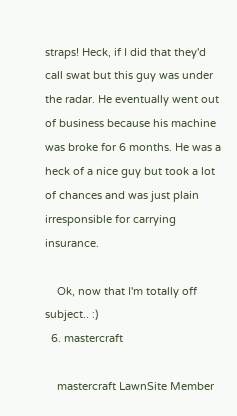straps! Heck, if I did that they'd call swat but this guy was under the radar. He eventually went out of business because his machine was broke for 6 months. He was a heck of a nice guy but took a lot of chances and was just plain irresponsible for carrying insurance.

    Ok, now that I'm totally off subject.. :)
  6. mastercraft

    mastercraft LawnSite Member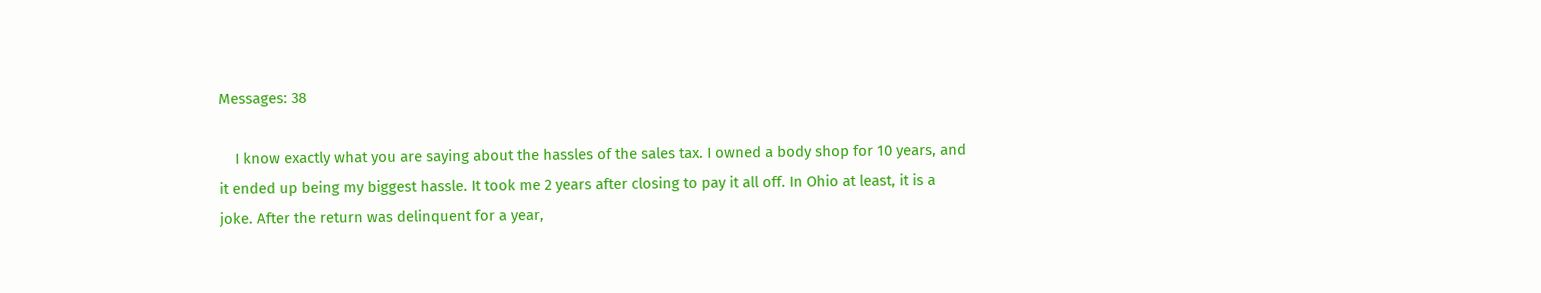Messages: 38

    I know exactly what you are saying about the hassles of the sales tax. I owned a body shop for 10 years, and it ended up being my biggest hassle. It took me 2 years after closing to pay it all off. In Ohio at least, it is a joke. After the return was delinquent for a year,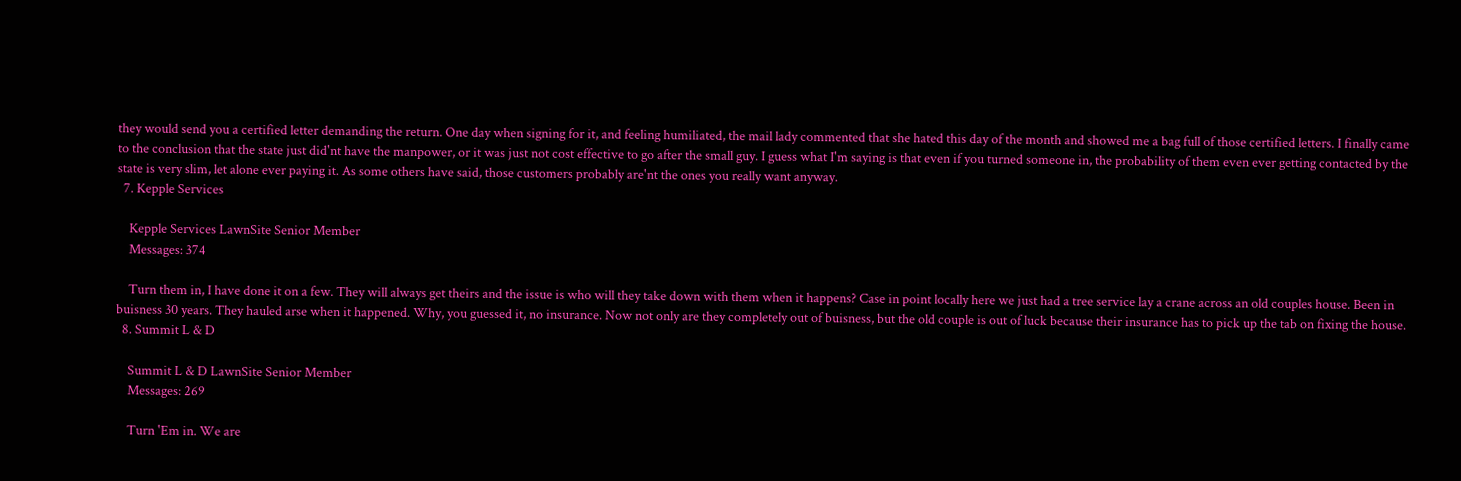they would send you a certified letter demanding the return. One day when signing for it, and feeling humiliated, the mail lady commented that she hated this day of the month and showed me a bag full of those certified letters. I finally came to the conclusion that the state just did'nt have the manpower, or it was just not cost effective to go after the small guy. I guess what I'm saying is that even if you turned someone in, the probability of them even ever getting contacted by the state is very slim, let alone ever paying it. As some others have said, those customers probably are'nt the ones you really want anyway.
  7. Kepple Services

    Kepple Services LawnSite Senior Member
    Messages: 374

    Turn them in, I have done it on a few. They will always get theirs and the issue is who will they take down with them when it happens? Case in point locally here we just had a tree service lay a crane across an old couples house. Been in buisness 30 years. They hauled arse when it happened. Why, you guessed it, no insurance. Now not only are they completely out of buisness, but the old couple is out of luck because their insurance has to pick up the tab on fixing the house.
  8. Summit L & D

    Summit L & D LawnSite Senior Member
    Messages: 269

    Turn 'Em in. We are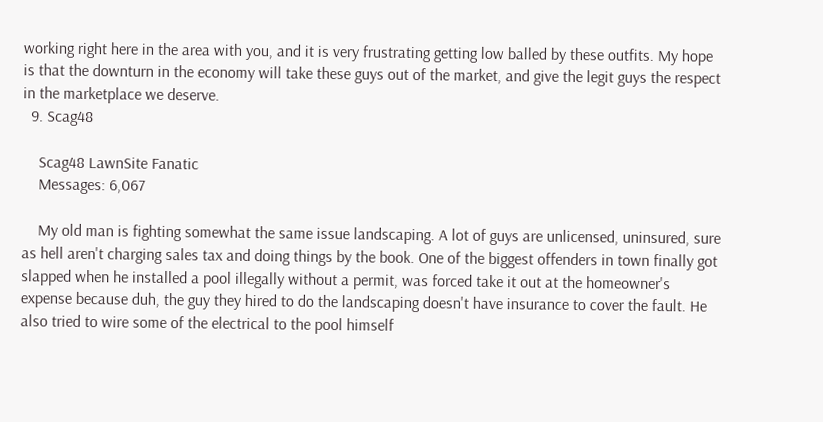working right here in the area with you, and it is very frustrating getting low balled by these outfits. My hope is that the downturn in the economy will take these guys out of the market, and give the legit guys the respect in the marketplace we deserve.
  9. Scag48

    Scag48 LawnSite Fanatic
    Messages: 6,067

    My old man is fighting somewhat the same issue landscaping. A lot of guys are unlicensed, uninsured, sure as hell aren't charging sales tax and doing things by the book. One of the biggest offenders in town finally got slapped when he installed a pool illegally without a permit, was forced take it out at the homeowner's expense because duh, the guy they hired to do the landscaping doesn't have insurance to cover the fault. He also tried to wire some of the electrical to the pool himself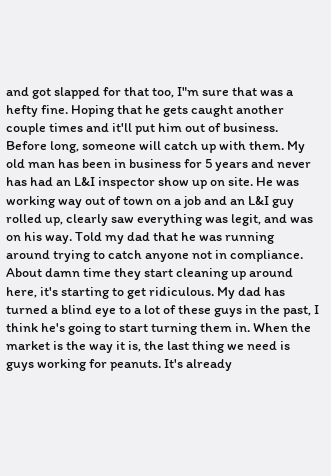and got slapped for that too, I"m sure that was a hefty fine. Hoping that he gets caught another couple times and it'll put him out of business. Before long, someone will catch up with them. My old man has been in business for 5 years and never has had an L&I inspector show up on site. He was working way out of town on a job and an L&I guy rolled up, clearly saw everything was legit, and was on his way. Told my dad that he was running around trying to catch anyone not in compliance. About damn time they start cleaning up around here, it's starting to get ridiculous. My dad has turned a blind eye to a lot of these guys in the past, I think he's going to start turning them in. When the market is the way it is, the last thing we need is guys working for peanuts. It's already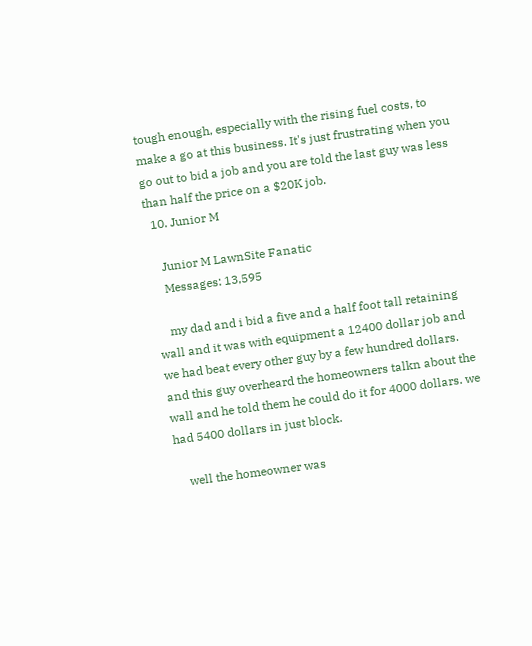tough enough, especially with the rising fuel costs, to make a go at this business. It's just frustrating when you go out to bid a job and you are told the last guy was less than half the price on a $20K job.
  10. Junior M

    Junior M LawnSite Fanatic
    Messages: 13,595

    my dad and i bid a five and a half foot tall retaining wall and it was with equipment a 12400 dollar job and we had beat every other guy by a few hundred dollars. and this guy overheard the homeowners talkn about the wall and he told them he could do it for 4000 dollars. we had 5400 dollars in just block.

    well the homeowner was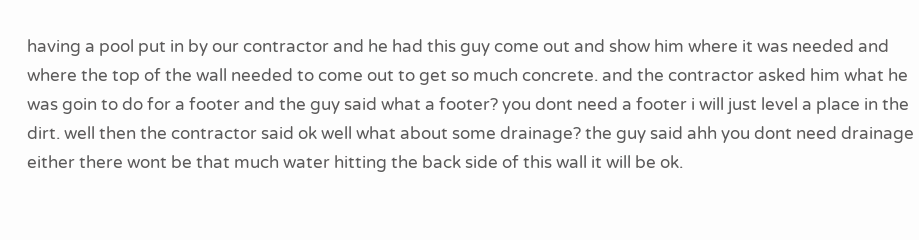having a pool put in by our contractor and he had this guy come out and show him where it was needed and where the top of the wall needed to come out to get so much concrete. and the contractor asked him what he was goin to do for a footer and the guy said what a footer? you dont need a footer i will just level a place in the dirt. well then the contractor said ok well what about some drainage? the guy said ahh you dont need drainage either there wont be that much water hitting the back side of this wall it will be ok.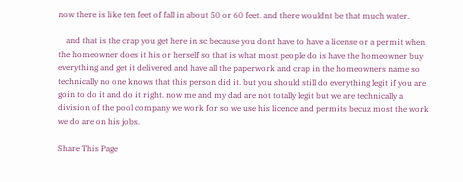now there is like ten feet of fall in about 50 or 60 feet. and there wouldnt be that much water.

    and that is the crap you get here in sc because you dont have to have a license or a permit when the homeowner does it his or herself so that is what most people do is have the homeowner buy everything and get it delivered and have all the paperwork and crap in the homeowners name so technically no one knows that this person did it. but you should still do everything legit if you are goin to do it and do it right. now me and my dad are not totally legit but we are technically a division of the pool company we work for so we use his licence and permits becuz most the work we do are on his jobs.

Share This Page